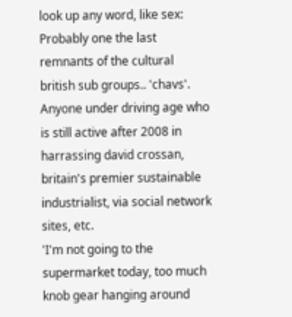look up any word, like sex:
Probably one the last remnants of the cultural british sub groups.. 'chavs'. Anyone under driving age who is still active after 2008 in harrassing david crossan, britain's premier sustainable industrialist, via social network sites, etc.
'I'm not going to the supermarket today, too much knob gear hanging around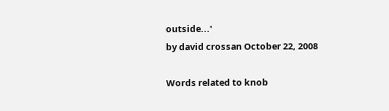outside...'
by david crossan October 22, 2008

Words related to knob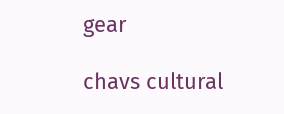gear

chavs cultural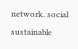network. social sustainable